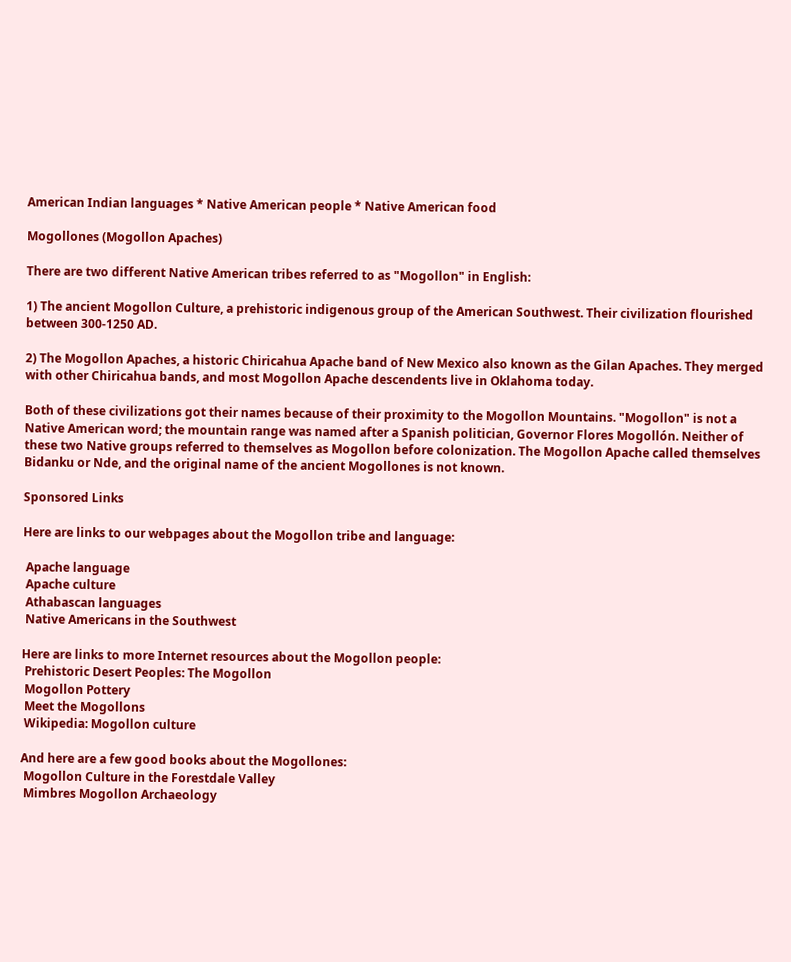American Indian languages * Native American people * Native American food

Mogollones (Mogollon Apaches)

There are two different Native American tribes referred to as "Mogollon" in English:

1) The ancient Mogollon Culture, a prehistoric indigenous group of the American Southwest. Their civilization flourished between 300-1250 AD.

2) The Mogollon Apaches, a historic Chiricahua Apache band of New Mexico also known as the Gilan Apaches. They merged with other Chiricahua bands, and most Mogollon Apache descendents live in Oklahoma today.

Both of these civilizations got their names because of their proximity to the Mogollon Mountains. "Mogollon" is not a Native American word; the mountain range was named after a Spanish politician, Governor Flores Mogollón. Neither of these two Native groups referred to themselves as Mogollon before colonization. The Mogollon Apache called themselves Bidanku or Nde, and the original name of the ancient Mogollones is not known.

Sponsored Links

Here are links to our webpages about the Mogollon tribe and language:

 Apache language
 Apache culture
 Athabascan languages
 Native Americans in the Southwest

Here are links to more Internet resources about the Mogollon people:
 Prehistoric Desert Peoples: The Mogollon
 Mogollon Pottery
 Meet the Mogollons
 Wikipedia: Mogollon culture

And here are a few good books about the Mogollones:
 Mogollon Culture in the Forestdale Valley
 Mimbres Mogollon Archaeology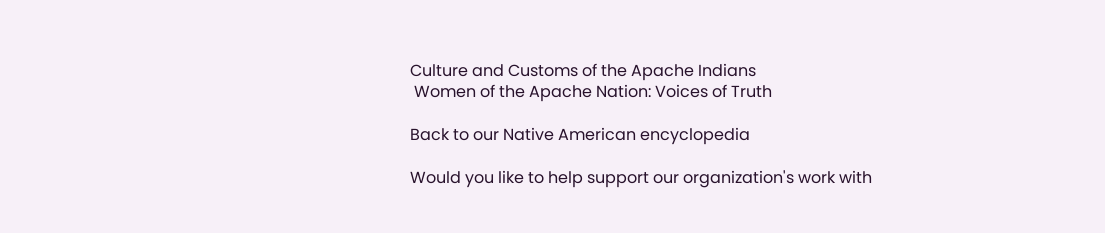Culture and Customs of the Apache Indians
 Women of the Apache Nation: Voices of Truth

Back to our Native American encyclopedia

Would you like to help support our organization's work with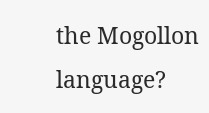the Mogollon language?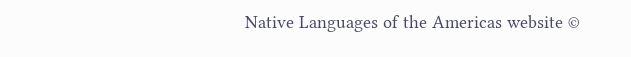Native Languages of the Americas website ©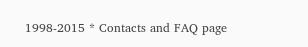1998-2015 * Contacts and FAQ page